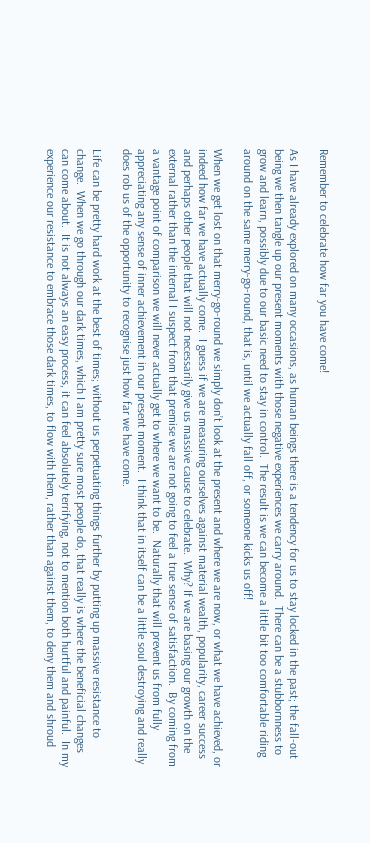Remember to celebrate how far you have come!

As I have already explored on many occasions, as human beings there is a tendency for us to stay locked in the past; the fall-out being we then tangle up our present moments with those negative experiences we carry around.  There can be a stubbornness to grow and learn, possibly due to our basic need to stay in control.  The result is we can become a little bit too comfortable riding around on the same merry-go-round, that is, until we actually fall off, or someone kicks us off!

When we get lost on that merry-go-round we simply don’t look at the present and where we are now, or what we have achieved, or indeed how far we have actually come.  I guess if we are measuring ourselves against material wealth, popularity, career success and perhaps other people that will not necessarily give us massive cause to celebrate.  Why? If we are basing our growth on the external rather than the internal I suspect from that premise we are not going to feel a true sense of satisfaction.  By coming from a vantage point of comparison we will never actually get to where we want to be.  Naturally that will prevent us from fully appreciating any sense of inner achievement in our present moment.  I think that in itself can be a little soul destroying and really does rob us of the opportunity to recognise just how far we have come.

Life can be pretty hard work at the best of times; without us perpetuating things further by putting up massive resistance to change.  When we go through our dark times, which I am pretty sure most people do, that really is where the beneficial changes can come about.  It is not always an easy process, it can feel absolutely terrifying, not to mention both hurtful and painful.  In my experience our resistance to embrace those dark times, to flow with them, rather than against them, to deny them and shroud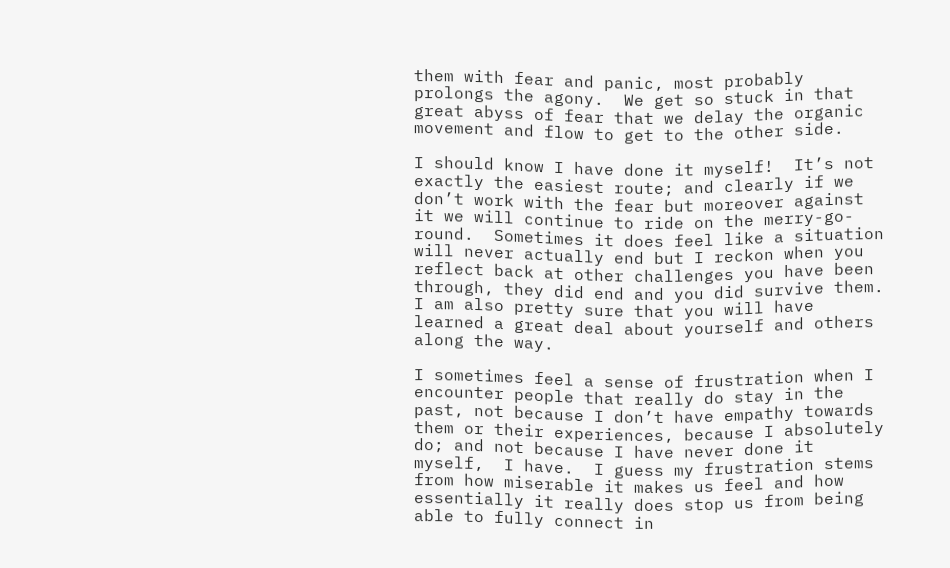them with fear and panic, most probably prolongs the agony.  We get so stuck in that great abyss of fear that we delay the organic movement and flow to get to the other side.

I should know I have done it myself!  It’s not exactly the easiest route; and clearly if we don’t work with the fear but moreover against it we will continue to ride on the merry-go-round.  Sometimes it does feel like a situation will never actually end but I reckon when you reflect back at other challenges you have been through, they did end and you did survive them.  I am also pretty sure that you will have learned a great deal about yourself and others along the way.

I sometimes feel a sense of frustration when I encounter people that really do stay in the past, not because I don’t have empathy towards them or their experiences, because I absolutely do; and not because I have never done it myself,  I have.  I guess my frustration stems from how miserable it makes us feel and how essentially it really does stop us from being able to fully connect in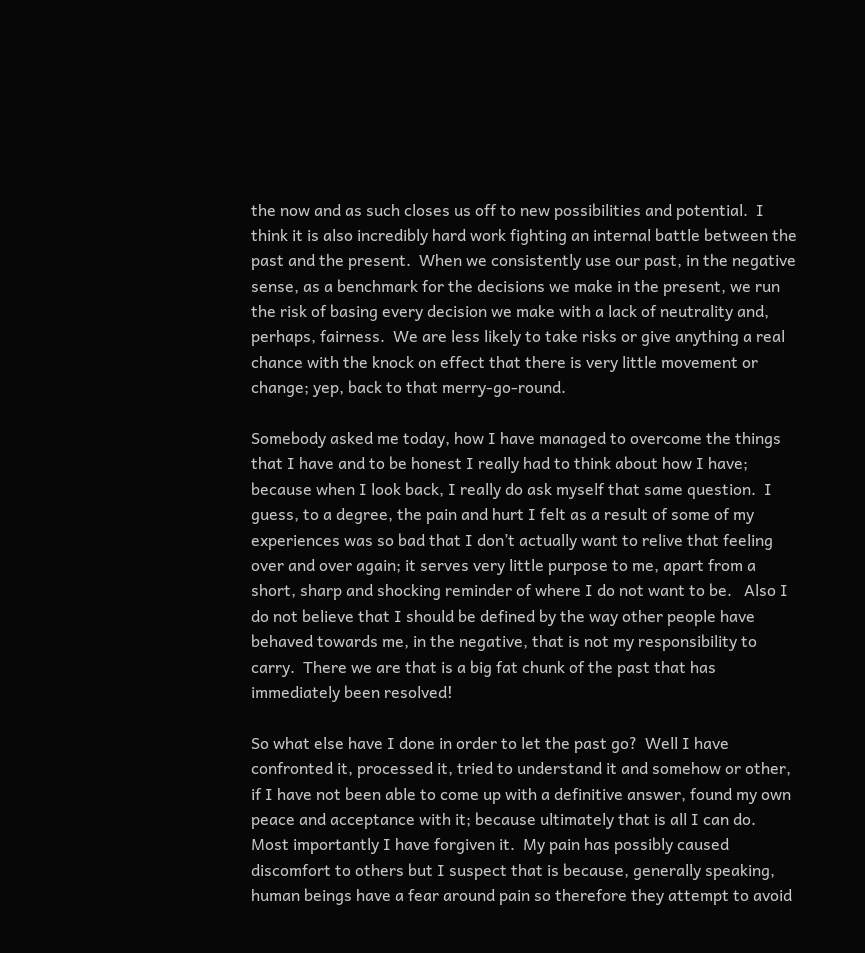the now and as such closes us off to new possibilities and potential.  I think it is also incredibly hard work fighting an internal battle between the past and the present.  When we consistently use our past, in the negative sense, as a benchmark for the decisions we make in the present, we run the risk of basing every decision we make with a lack of neutrality and, perhaps, fairness.  We are less likely to take risks or give anything a real chance with the knock on effect that there is very little movement or change; yep, back to that merry-go-round.

Somebody asked me today, how I have managed to overcome the things that I have and to be honest I really had to think about how I have; because when I look back, I really do ask myself that same question.  I guess, to a degree, the pain and hurt I felt as a result of some of my experiences was so bad that I don’t actually want to relive that feeling over and over again; it serves very little purpose to me, apart from a short, sharp and shocking reminder of where I do not want to be.   Also I do not believe that I should be defined by the way other people have behaved towards me, in the negative, that is not my responsibility to carry.  There we are that is a big fat chunk of the past that has immediately been resolved!

So what else have I done in order to let the past go?  Well I have confronted it, processed it, tried to understand it and somehow or other, if I have not been able to come up with a definitive answer, found my own peace and acceptance with it; because ultimately that is all I can do.  Most importantly I have forgiven it.  My pain has possibly caused discomfort to others but I suspect that is because, generally speaking, human beings have a fear around pain so therefore they attempt to avoid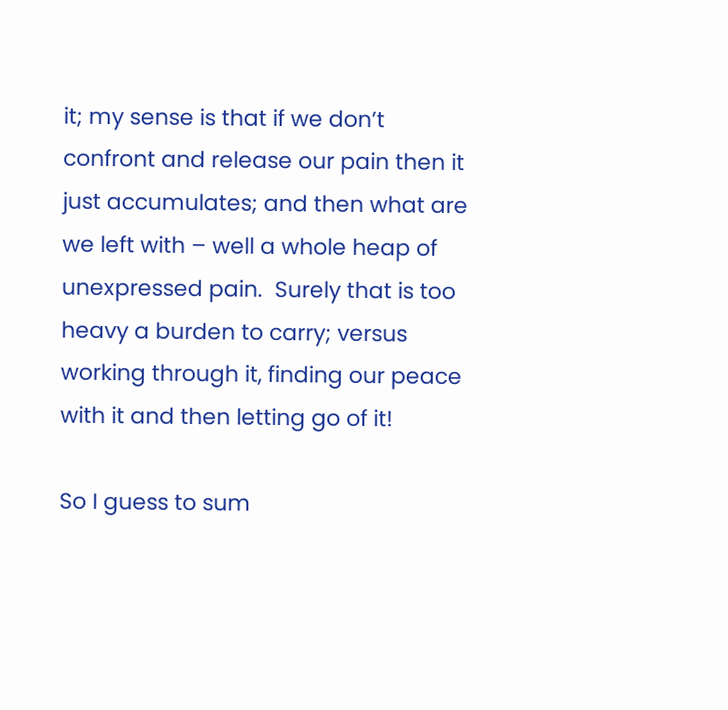it; my sense is that if we don’t confront and release our pain then it just accumulates; and then what are we left with – well a whole heap of unexpressed pain.  Surely that is too heavy a burden to carry; versus working through it, finding our peace with it and then letting go of it!

So I guess to sum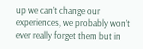up we can’t change our experiences, we probably won’t ever really forget them but in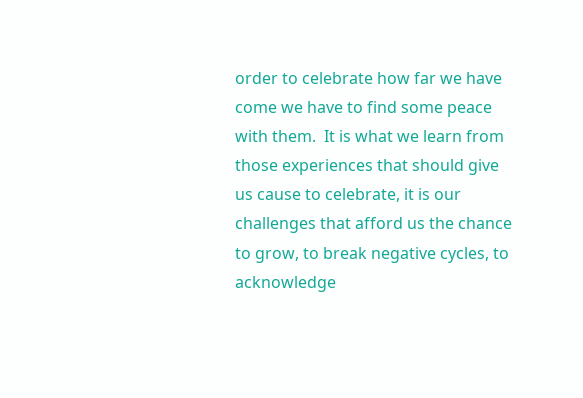order to celebrate how far we have come we have to find some peace with them.  It is what we learn from those experiences that should give us cause to celebrate, it is our challenges that afford us the chance to grow, to break negative cycles, to acknowledge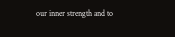our inner strength and to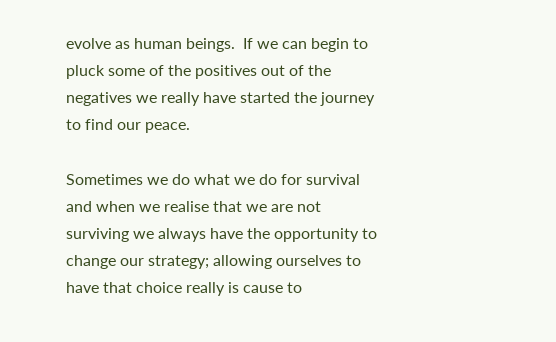evolve as human beings.  If we can begin to pluck some of the positives out of the negatives we really have started the journey to find our peace.

Sometimes we do what we do for survival and when we realise that we are not surviving we always have the opportunity to change our strategy; allowing ourselves to have that choice really is cause to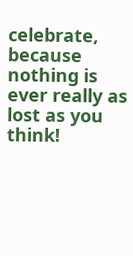celebrate, because nothing is ever really as lost as you think!